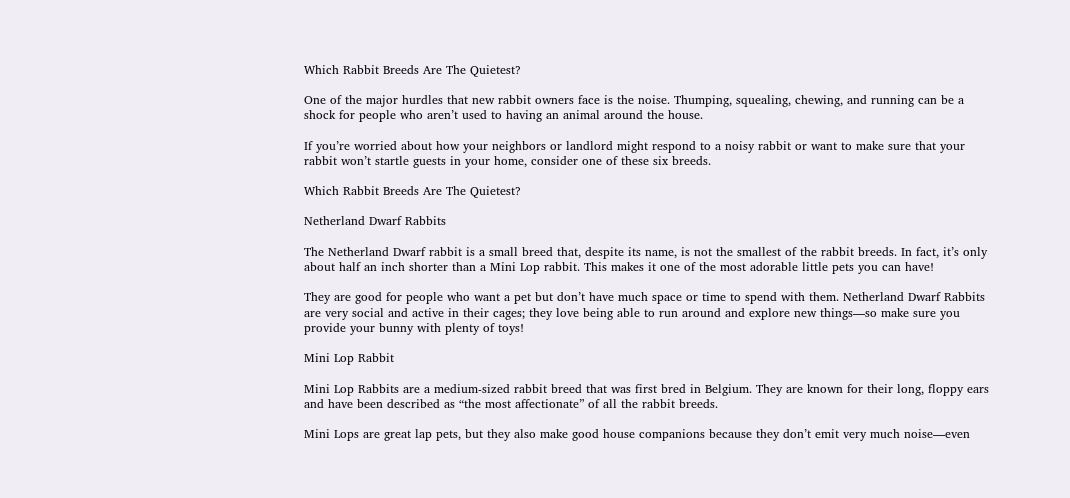Which Rabbit Breeds Are The Quietest?

One of the major hurdles that new rabbit owners face is the noise. Thumping, squealing, chewing, and running can be a shock for people who aren’t used to having an animal around the house.

If you’re worried about how your neighbors or landlord might respond to a noisy rabbit or want to make sure that your rabbit won’t startle guests in your home, consider one of these six breeds.

Which Rabbit Breeds Are The Quietest?

Netherland Dwarf Rabbits

The Netherland Dwarf rabbit is a small breed that, despite its name, is not the smallest of the rabbit breeds. In fact, it’s only about half an inch shorter than a Mini Lop rabbit. This makes it one of the most adorable little pets you can have!

They are good for people who want a pet but don’t have much space or time to spend with them. Netherland Dwarf Rabbits are very social and active in their cages; they love being able to run around and explore new things—so make sure you provide your bunny with plenty of toys!

Mini Lop Rabbit

Mini Lop Rabbits are a medium-sized rabbit breed that was first bred in Belgium. They are known for their long, floppy ears and have been described as “the most affectionate” of all the rabbit breeds.

Mini Lops are great lap pets, but they also make good house companions because they don’t emit very much noise—even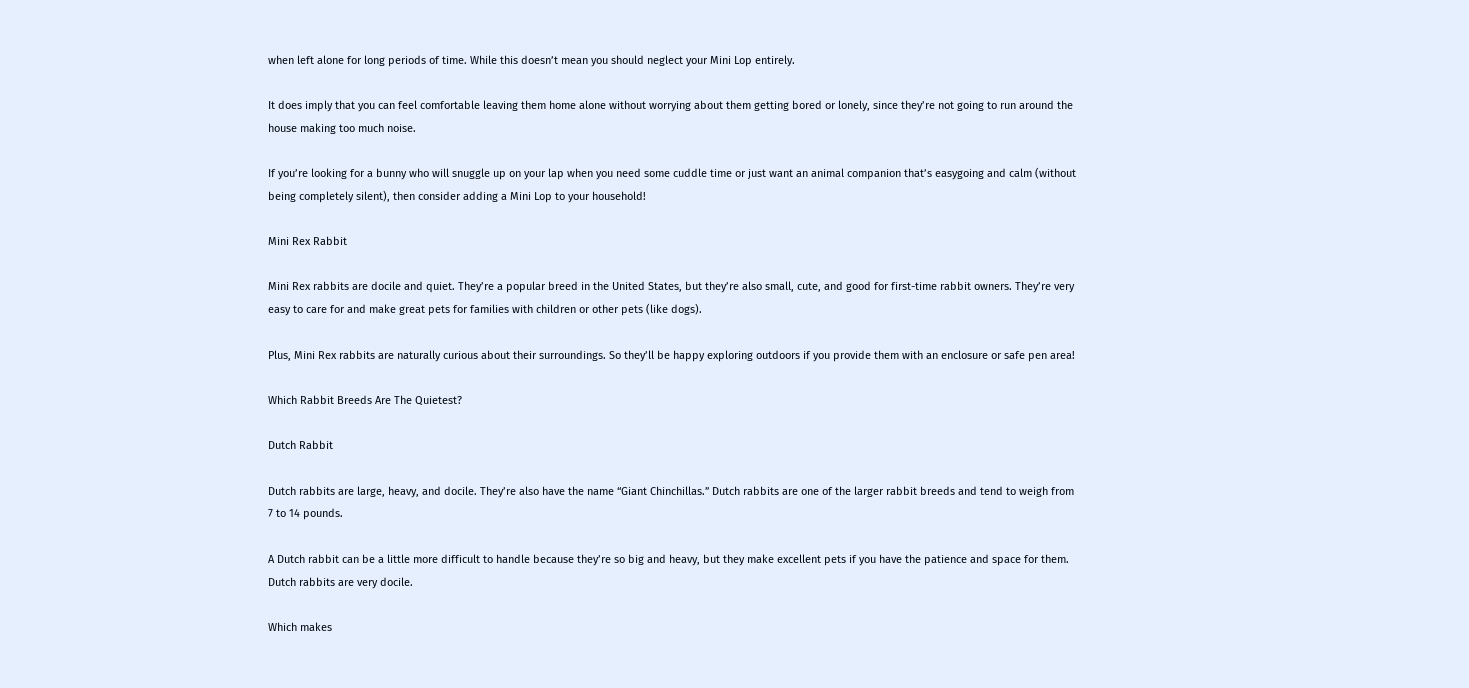when left alone for long periods of time. While this doesn’t mean you should neglect your Mini Lop entirely.

It does imply that you can feel comfortable leaving them home alone without worrying about them getting bored or lonely, since they’re not going to run around the house making too much noise.

If you’re looking for a bunny who will snuggle up on your lap when you need some cuddle time or just want an animal companion that’s easygoing and calm (without being completely silent), then consider adding a Mini Lop to your household!

Mini Rex Rabbit

Mini Rex rabbits are docile and quiet. They’re a popular breed in the United States, but they’re also small, cute, and good for first-time rabbit owners. They’re very easy to care for and make great pets for families with children or other pets (like dogs).

Plus, Mini Rex rabbits are naturally curious about their surroundings. So they’ll be happy exploring outdoors if you provide them with an enclosure or safe pen area!

Which Rabbit Breeds Are The Quietest?

Dutch Rabbit

Dutch rabbits are large, heavy, and docile. They’re also have the name “Giant Chinchillas.” Dutch rabbits are one of the larger rabbit breeds and tend to weigh from 7 to 14 pounds.

A Dutch rabbit can be a little more difficult to handle because they’re so big and heavy, but they make excellent pets if you have the patience and space for them. Dutch rabbits are very docile.

Which makes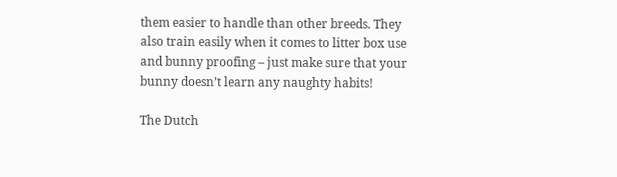them easier to handle than other breeds. They also train easily when it comes to litter box use and bunny proofing – just make sure that your bunny doesn’t learn any naughty habits!

The Dutch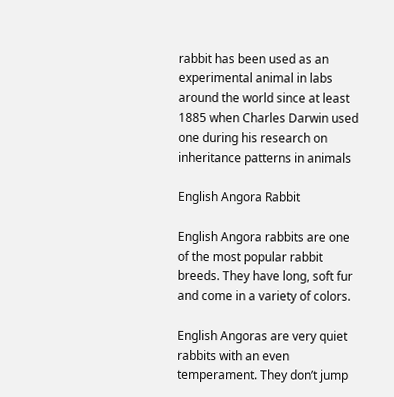rabbit has been used as an experimental animal in labs around the world since at least 1885 when Charles Darwin used one during his research on inheritance patterns in animals

English Angora Rabbit

English Angora rabbits are one of the most popular rabbit breeds. They have long, soft fur and come in a variety of colors.

English Angoras are very quiet rabbits with an even temperament. They don’t jump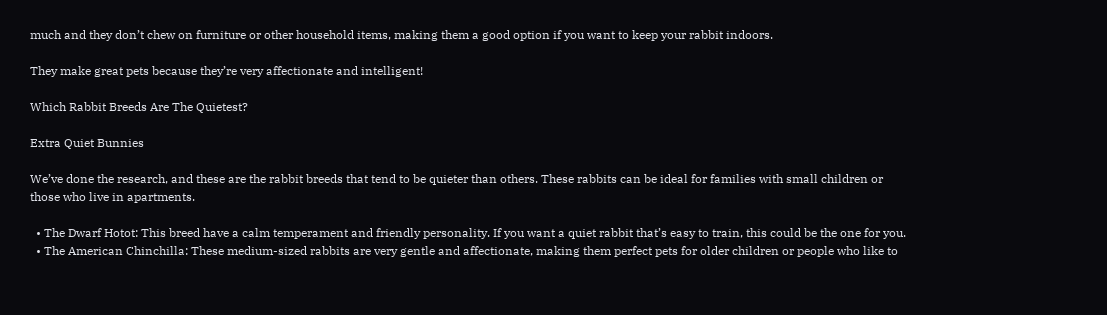much and they don’t chew on furniture or other household items, making them a good option if you want to keep your rabbit indoors.

They make great pets because they’re very affectionate and intelligent!

Which Rabbit Breeds Are The Quietest?

Extra Quiet Bunnies

We’ve done the research, and these are the rabbit breeds that tend to be quieter than others. These rabbits can be ideal for families with small children or those who live in apartments.

  • The Dwarf Hotot: This breed have a calm temperament and friendly personality. If you want a quiet rabbit that’s easy to train, this could be the one for you.
  • The American Chinchilla: These medium-sized rabbits are very gentle and affectionate, making them perfect pets for older children or people who like to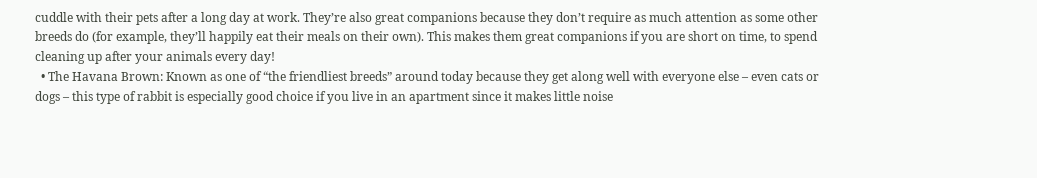cuddle with their pets after a long day at work. They’re also great companions because they don’t require as much attention as some other breeds do (for example, they’ll happily eat their meals on their own). This makes them great companions if you are short on time, to spend cleaning up after your animals every day!
  • The Havana Brown: Known as one of “the friendliest breeds” around today because they get along well with everyone else – even cats or dogs – this type of rabbit is especially good choice if you live in an apartment since it makes little noise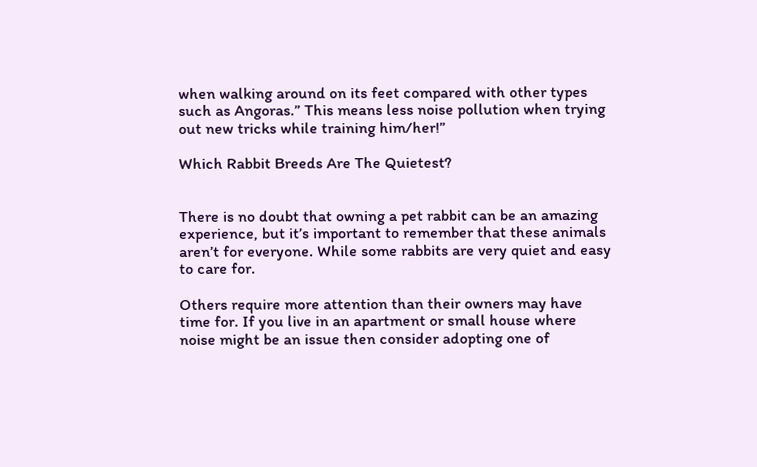when walking around on its feet compared with other types such as Angoras.” This means less noise pollution when trying out new tricks while training him/her!”

Which Rabbit Breeds Are The Quietest?


There is no doubt that owning a pet rabbit can be an amazing experience, but it’s important to remember that these animals aren’t for everyone. While some rabbits are very quiet and easy to care for.

Others require more attention than their owners may have time for. If you live in an apartment or small house where noise might be an issue then consider adopting one of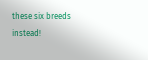these six breeds instead!